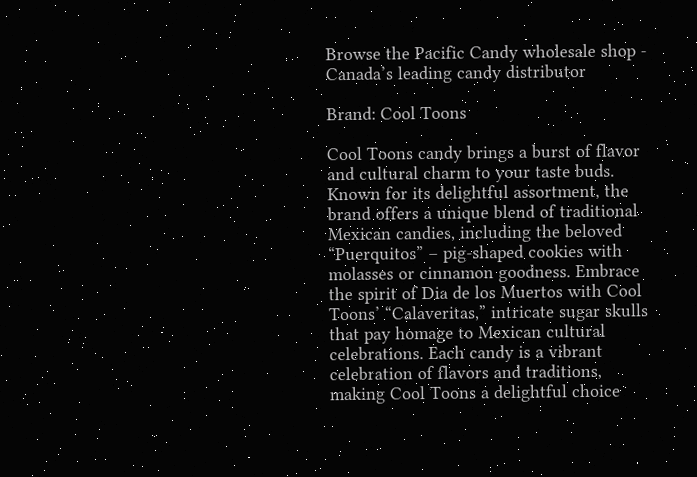Browse the Pacific Candy wholesale shop - Canada’s leading candy distributor

Brand: Cool Toons

Cool Toons candy brings a burst of flavor and cultural charm to your taste buds. Known for its delightful assortment, the brand offers a unique blend of traditional Mexican candies, including the beloved “Puerquitos” – pig-shaped cookies with molasses or cinnamon goodness. Embrace the spirit of Dia de los Muertos with Cool Toons’ “Calaveritas,” intricate sugar skulls that pay homage to Mexican cultural celebrations. Each candy is a vibrant celebration of flavors and traditions, making Cool Toons a delightful choice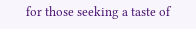for those seeking a taste of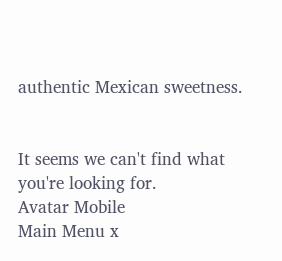authentic Mexican sweetness.


It seems we can't find what you're looking for.
Avatar Mobile
Main Menu x